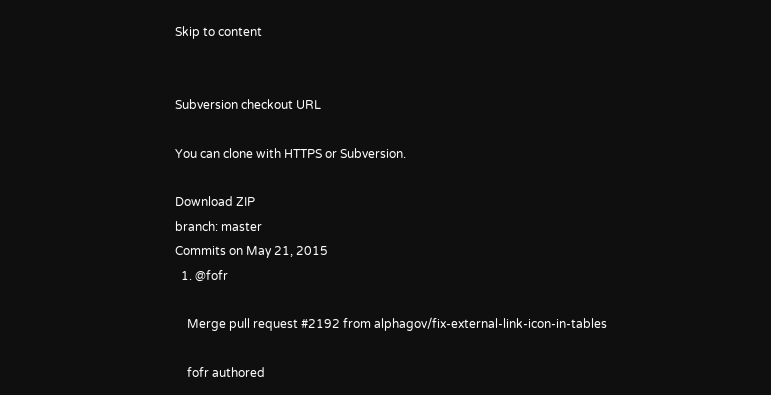Skip to content


Subversion checkout URL

You can clone with HTTPS or Subversion.

Download ZIP
branch: master
Commits on May 21, 2015
  1. @fofr

    Merge pull request #2192 from alphagov/fix-external-link-icon-in-tables

    fofr authored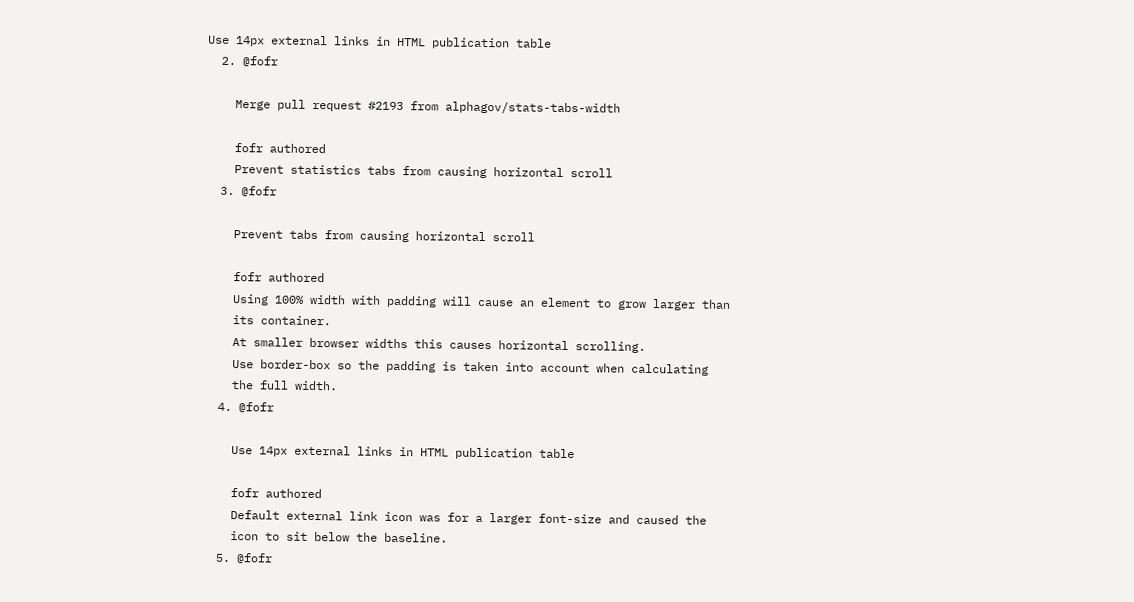Use 14px external links in HTML publication table
  2. @fofr

    Merge pull request #2193 from alphagov/stats-tabs-width

    fofr authored
    Prevent statistics tabs from causing horizontal scroll
  3. @fofr

    Prevent tabs from causing horizontal scroll

    fofr authored
    Using 100% width with padding will cause an element to grow larger than
    its container.
    At smaller browser widths this causes horizontal scrolling.
    Use border-box so the padding is taken into account when calculating
    the full width.
  4. @fofr

    Use 14px external links in HTML publication table

    fofr authored
    Default external link icon was for a larger font-size and caused the
    icon to sit below the baseline.
  5. @fofr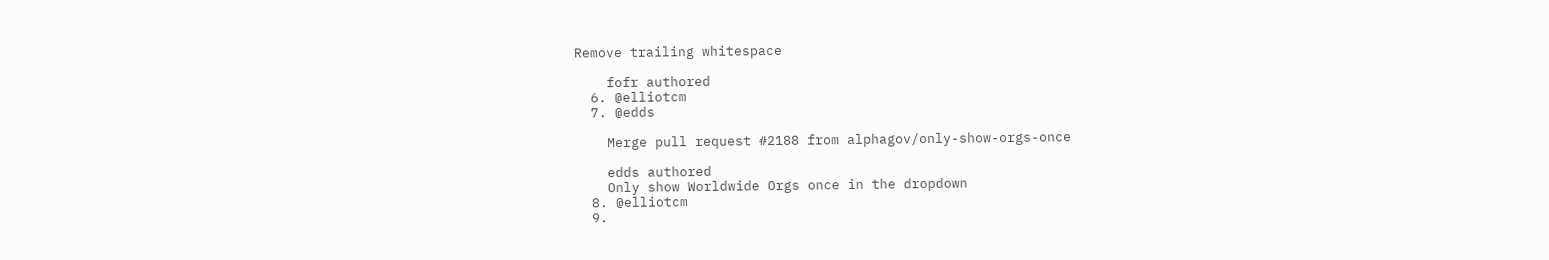Remove trailing whitespace

    fofr authored
  6. @elliotcm
  7. @edds

    Merge pull request #2188 from alphagov/only-show-orgs-once

    edds authored
    Only show Worldwide Orgs once in the dropdown
  8. @elliotcm
  9.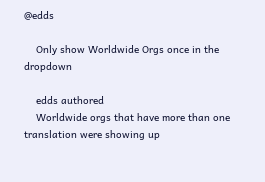@edds

    Only show Worldwide Orgs once in the dropdown

    edds authored
    Worldwide orgs that have more than one translation were showing up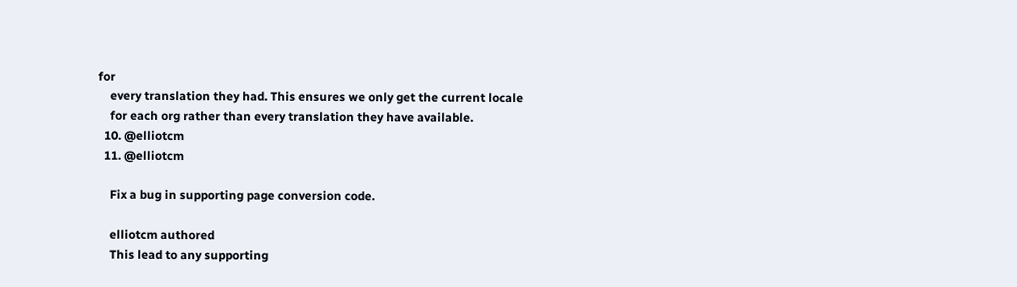for
    every translation they had. This ensures we only get the current locale
    for each org rather than every translation they have available.
  10. @elliotcm
  11. @elliotcm

    Fix a bug in supporting page conversion code.

    elliotcm authored
    This lead to any supporting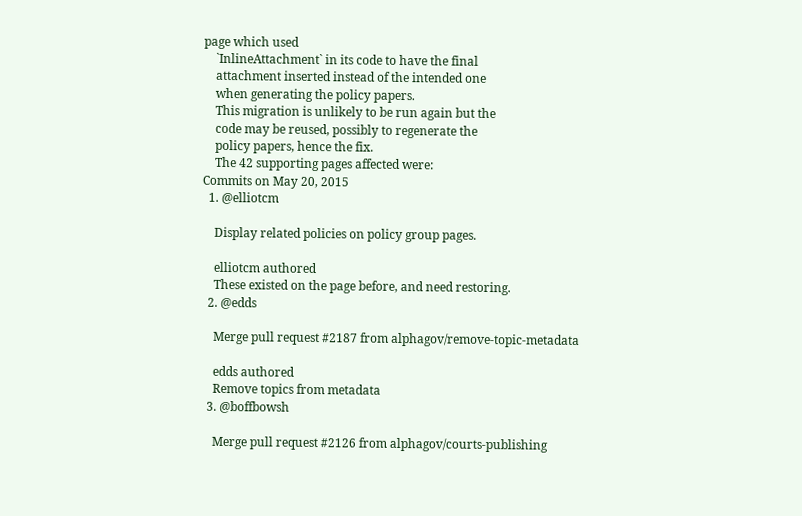page which used
    `InlineAttachment` in its code to have the final
    attachment inserted instead of the intended one
    when generating the policy papers.
    This migration is unlikely to be run again but the
    code may be reused, possibly to regenerate the
    policy papers, hence the fix.
    The 42 supporting pages affected were:
Commits on May 20, 2015
  1. @elliotcm

    Display related policies on policy group pages.

    elliotcm authored
    These existed on the page before, and need restoring.
  2. @edds

    Merge pull request #2187 from alphagov/remove-topic-metadata

    edds authored
    Remove topics from metadata
  3. @boffbowsh

    Merge pull request #2126 from alphagov/courts-publishing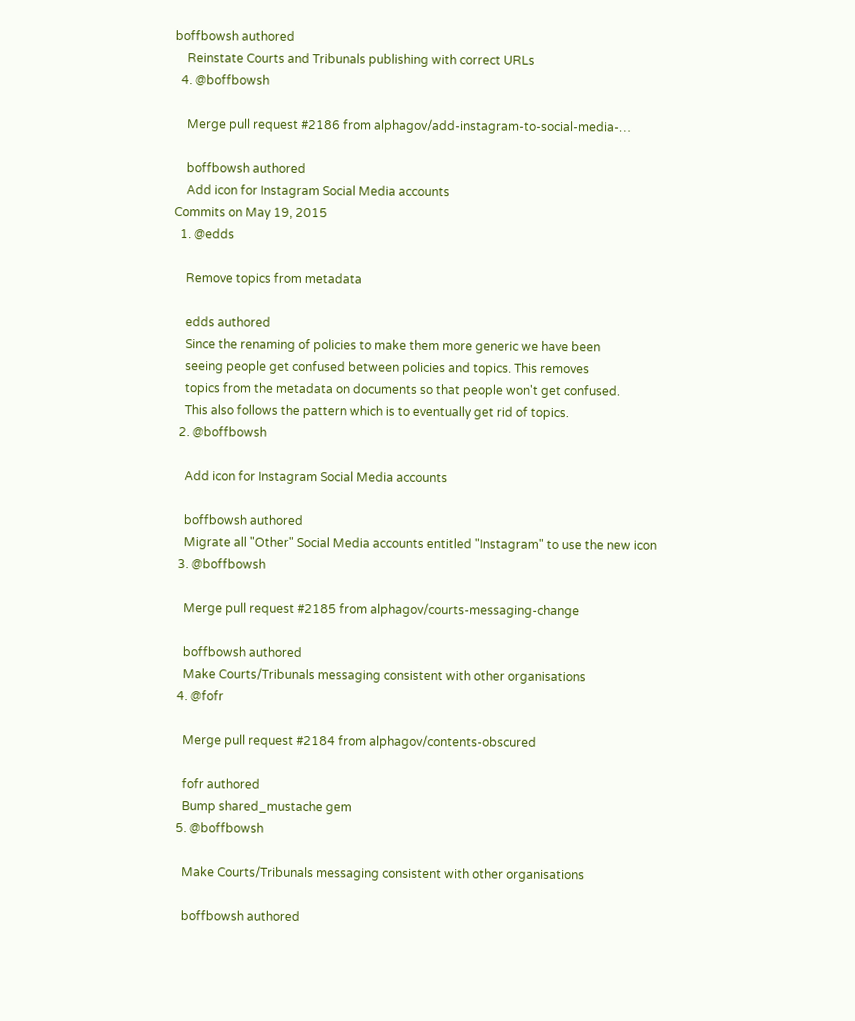boffbowsh authored
    Reinstate Courts and Tribunals publishing with correct URLs
  4. @boffbowsh

    Merge pull request #2186 from alphagov/add-instagram-to-social-media-…

    boffbowsh authored
    Add icon for Instagram Social Media accounts
Commits on May 19, 2015
  1. @edds

    Remove topics from metadata

    edds authored
    Since the renaming of policies to make them more generic we have been
    seeing people get confused between policies and topics. This removes
    topics from the metadata on documents so that people won't get confused.
    This also follows the pattern which is to eventually get rid of topics.
  2. @boffbowsh

    Add icon for Instagram Social Media accounts

    boffbowsh authored
    Migrate all "Other" Social Media accounts entitled "Instagram" to use the new icon
  3. @boffbowsh

    Merge pull request #2185 from alphagov/courts-messaging-change

    boffbowsh authored
    Make Courts/Tribunals messaging consistent with other organisations
  4. @fofr

    Merge pull request #2184 from alphagov/contents-obscured

    fofr authored
    Bump shared_mustache gem
  5. @boffbowsh

    Make Courts/Tribunals messaging consistent with other organisations

    boffbowsh authored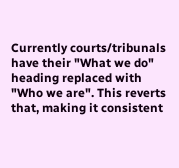Currently courts/tribunals have their "What we do" heading replaced with "Who we are". This reverts that, making it consistent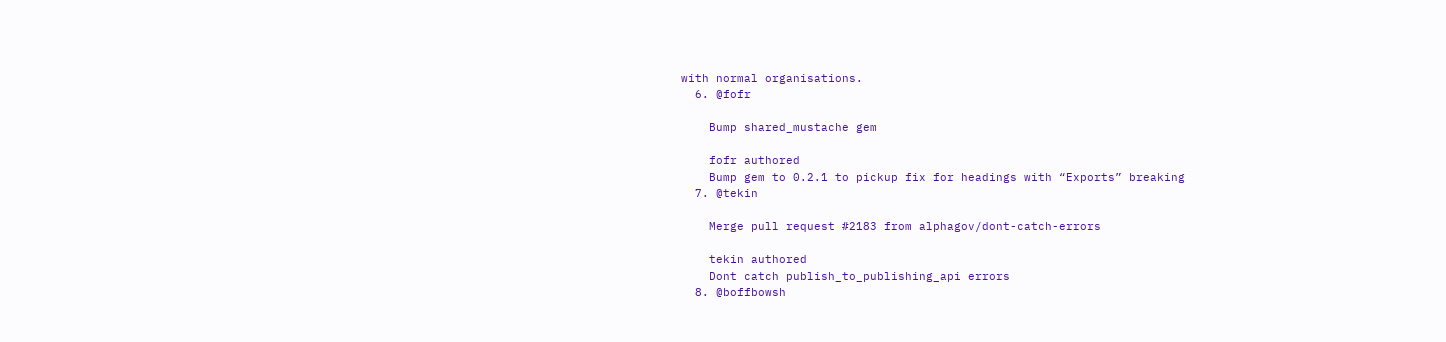with normal organisations.
  6. @fofr

    Bump shared_mustache gem

    fofr authored
    Bump gem to 0.2.1 to pickup fix for headings with “Exports” breaking
  7. @tekin

    Merge pull request #2183 from alphagov/dont-catch-errors

    tekin authored
    Dont catch publish_to_publishing_api errors
  8. @boffbowsh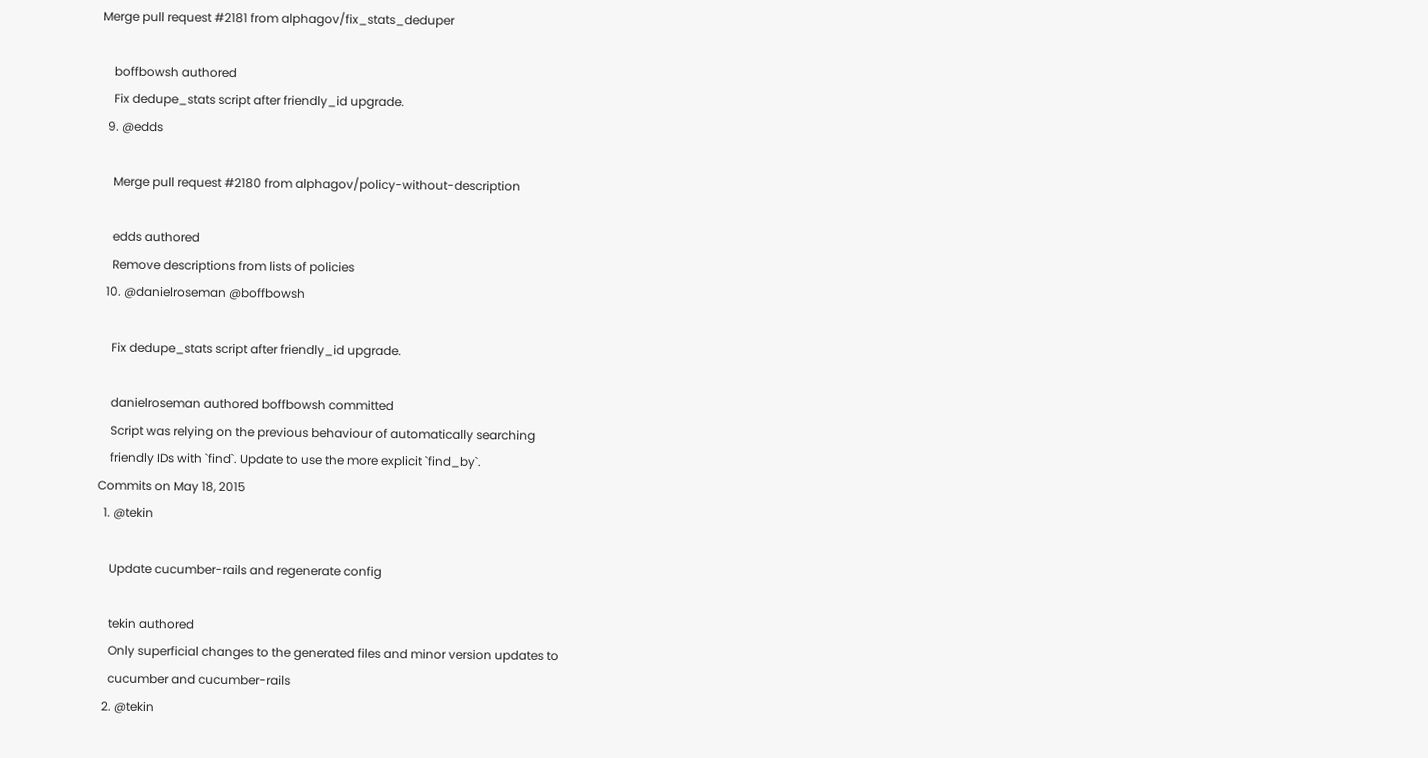Merge pull request #2181 from alphagov/fix_stats_deduper

    boffbowsh authored
    Fix dedupe_stats script after friendly_id upgrade.
  9. @edds

    Merge pull request #2180 from alphagov/policy-without-description

    edds authored
    Remove descriptions from lists of policies
  10. @danielroseman @boffbowsh

    Fix dedupe_stats script after friendly_id upgrade.

    danielroseman authored boffbowsh committed
    Script was relying on the previous behaviour of automatically searching
    friendly IDs with `find`. Update to use the more explicit `find_by`.
Commits on May 18, 2015
  1. @tekin

    Update cucumber-rails and regenerate config

    tekin authored
    Only superficial changes to the generated files and minor version updates to
    cucumber and cucumber-rails
  2. @tekin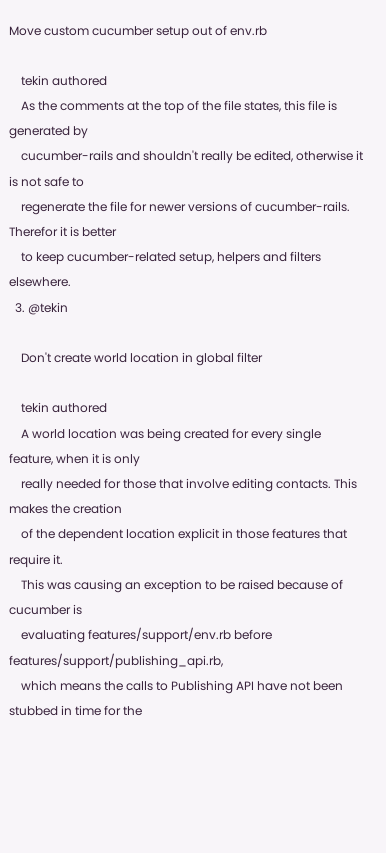Move custom cucumber setup out of env.rb

    tekin authored
    As the comments at the top of the file states, this file is generated by
    cucumber-rails and shouldn't really be edited, otherwise it is not safe to
    regenerate the file for newer versions of cucumber-rails. Therefor it is better
    to keep cucumber-related setup, helpers and filters elsewhere.
  3. @tekin

    Don't create world location in global filter

    tekin authored
    A world location was being created for every single feature, when it is only
    really needed for those that involve editing contacts. This makes the creation
    of the dependent location explicit in those features that require it.
    This was causing an exception to be raised because of cucumber is
    evaluating features/support/env.rb before features/support/publishing_api.rb,
    which means the calls to Publishing API have not been stubbed in time for the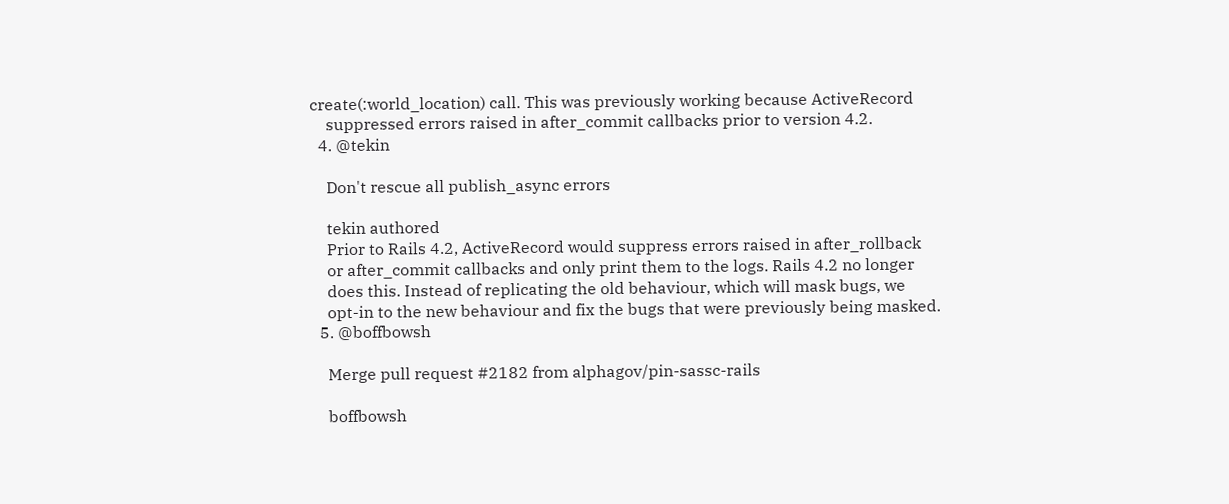create(:world_location) call. This was previously working because ActiveRecord
    suppressed errors raised in after_commit callbacks prior to version 4.2.
  4. @tekin

    Don't rescue all publish_async errors

    tekin authored
    Prior to Rails 4.2, ActiveRecord would suppress errors raised in after_rollback
    or after_commit callbacks and only print them to the logs. Rails 4.2 no longer
    does this. Instead of replicating the old behaviour, which will mask bugs, we
    opt-in to the new behaviour and fix the bugs that were previously being masked.
  5. @boffbowsh

    Merge pull request #2182 from alphagov/pin-sassc-rails

    boffbowsh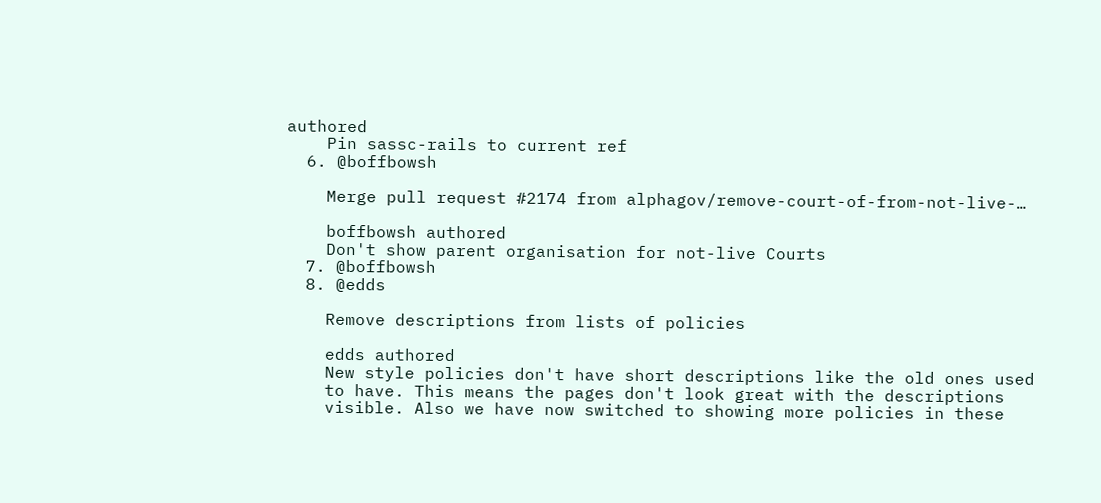authored
    Pin sassc-rails to current ref
  6. @boffbowsh

    Merge pull request #2174 from alphagov/remove-court-of-from-not-live-…

    boffbowsh authored
    Don't show parent organisation for not-live Courts
  7. @boffbowsh
  8. @edds

    Remove descriptions from lists of policies

    edds authored
    New style policies don't have short descriptions like the old ones used
    to have. This means the pages don't look great with the descriptions
    visible. Also we have now switched to showing more policies in these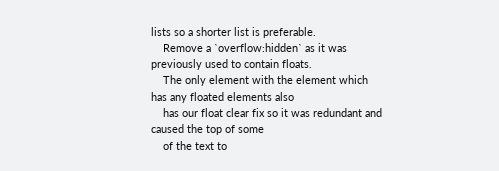lists so a shorter list is preferable.
    Remove a `overflow:hidden` as it was previously used to contain floats.
    The only element with the element which has any floated elements also
    has our float clear fix so it was redundant and caused the top of some
    of the text to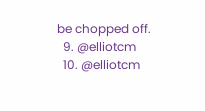be chopped off.
  9. @elliotcm
  10. @elliotcm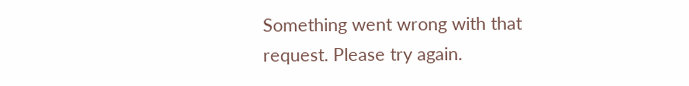Something went wrong with that request. Please try again.